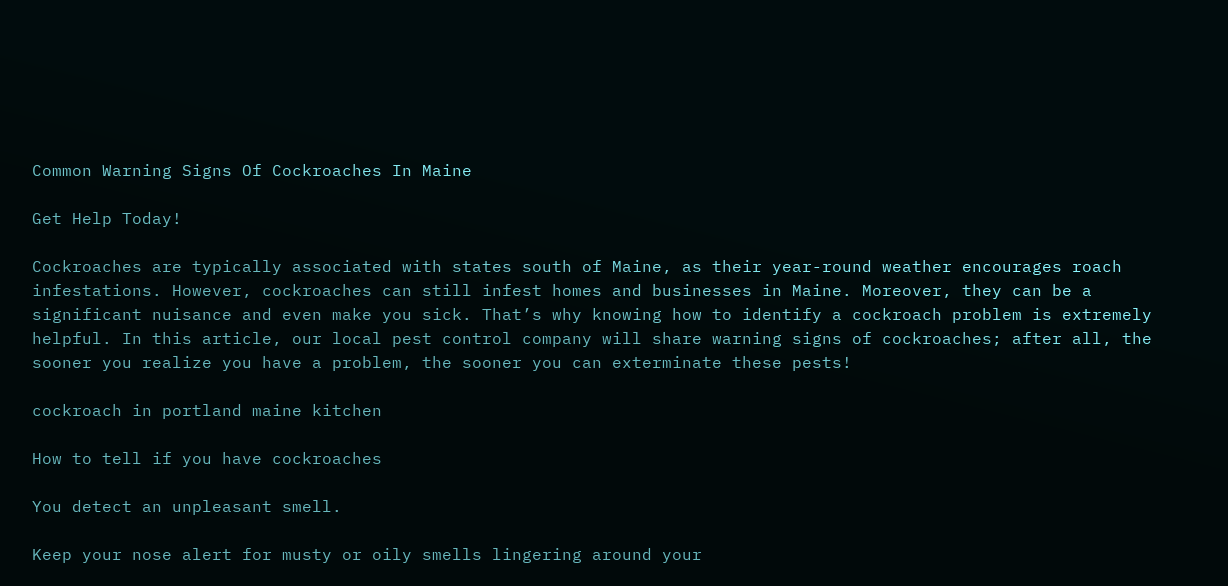Common Warning Signs Of Cockroaches In Maine

Get Help Today!

Cockroaches are typically associated with states south of Maine, as their year-round weather encourages roach infestations. However, cockroaches can still infest homes and businesses in Maine. Moreover, they can be a significant nuisance and even make you sick. That’s why knowing how to identify a cockroach problem is extremely helpful. In this article, our local pest control company will share warning signs of cockroaches; after all, the sooner you realize you have a problem, the sooner you can exterminate these pests!

cockroach in portland maine kitchen

How to tell if you have cockroaches

You detect an unpleasant smell.

Keep your nose alert for musty or oily smells lingering around your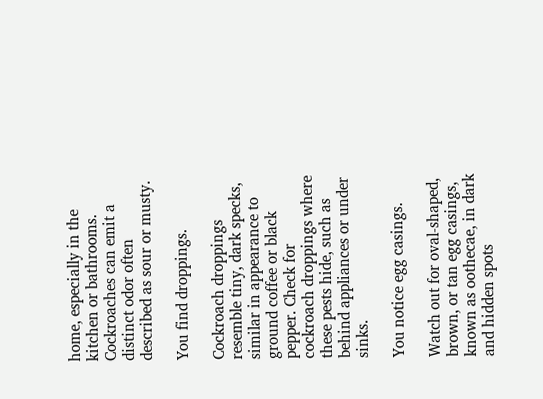home, especially in the kitchen or bathrooms. Cockroaches can emit a distinct odor often described as sour or musty.

You find droppings.

Cockroach droppings resemble tiny, dark specks, similar in appearance to ground coffee or black pepper. Check for cockroach droppings where these pests hide, such as behind appliances or under sinks.

You notice egg casings.

Watch out for oval-shaped, brown, or tan egg casings, known as oothecae, in dark and hidden spots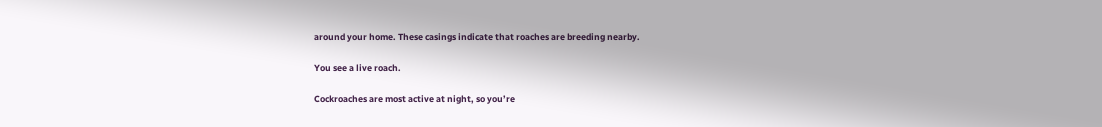around your home. These casings indicate that roaches are breeding nearby.

You see a live roach.

Cockroaches are most active at night, so you’re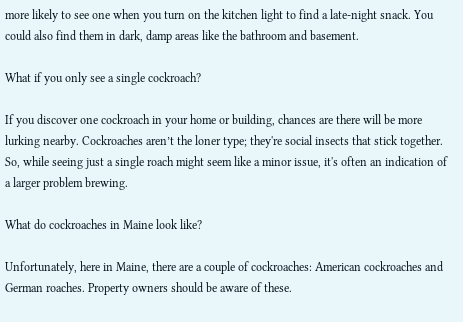more likely to see one when you turn on the kitchen light to find a late-night snack. You could also find them in dark, damp areas like the bathroom and basement.

What if you only see a single cockroach?

If you discover one cockroach in your home or building, chances are there will be more lurking nearby. Cockroaches aren’t the loner type; they're social insects that stick together. So, while seeing just a single roach might seem like a minor issue, it's often an indication of a larger problem brewing.

What do cockroaches in Maine look like?

Unfortunately, here in Maine, there are a couple of cockroaches: American cockroaches and German roaches. Property owners should be aware of these.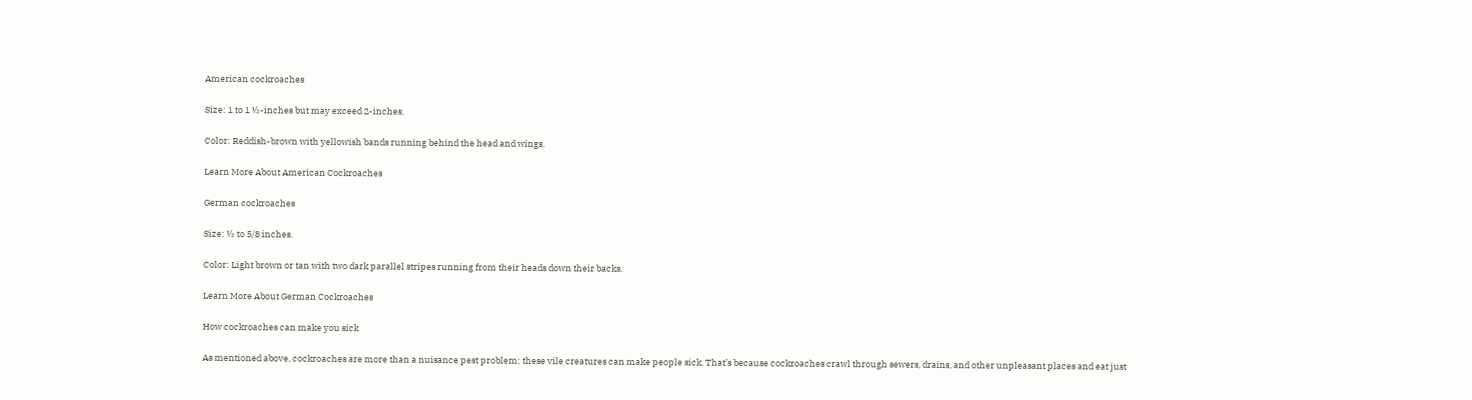American cockroaches

Size: 1 to 1 ½-inches but may exceed 2-inches.

Color: Reddish-brown with yellowish bands running behind the head and wings.

Learn More About American Cockroaches

German cockroaches

Size: ½ to 5/8 inches.

Color: Light brown or tan with two dark parallel stripes running from their heads down their backs.

Learn More About German Cockroaches

How cockroaches can make you sick

As mentioned above, cockroaches are more than a nuisance pest problem; these vile creatures can make people sick. That’s because cockroaches crawl through sewers, drains, and other unpleasant places and eat just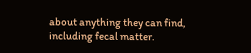about anything they can find, including fecal matter.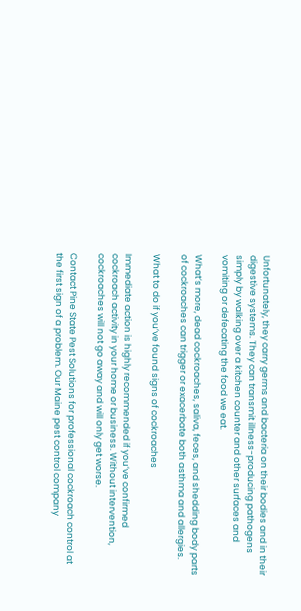Unfortunately, they carry germs and bacteria on their bodies and in their digestive systems. They can transmit illness-producing pathogens simply by walking over a kitchen counter and other surfaces and vomiting or defecating the food we eat.

What’s more, dead cockroaches, saliva, feces, and shedding body parts of cockroaches can trigger or exacerbate both asthma and allergies.

What to do if you’ve found signs of cockroaches

Immediate action is highly recommended if you’ve confirmed cockroach activity in your home or business. Without intervention, cockroaches will not go away and will only get worse.

Contact Pine State Pest Solutions for professional cockroach control at the first sign of a problem. Our Maine pest control company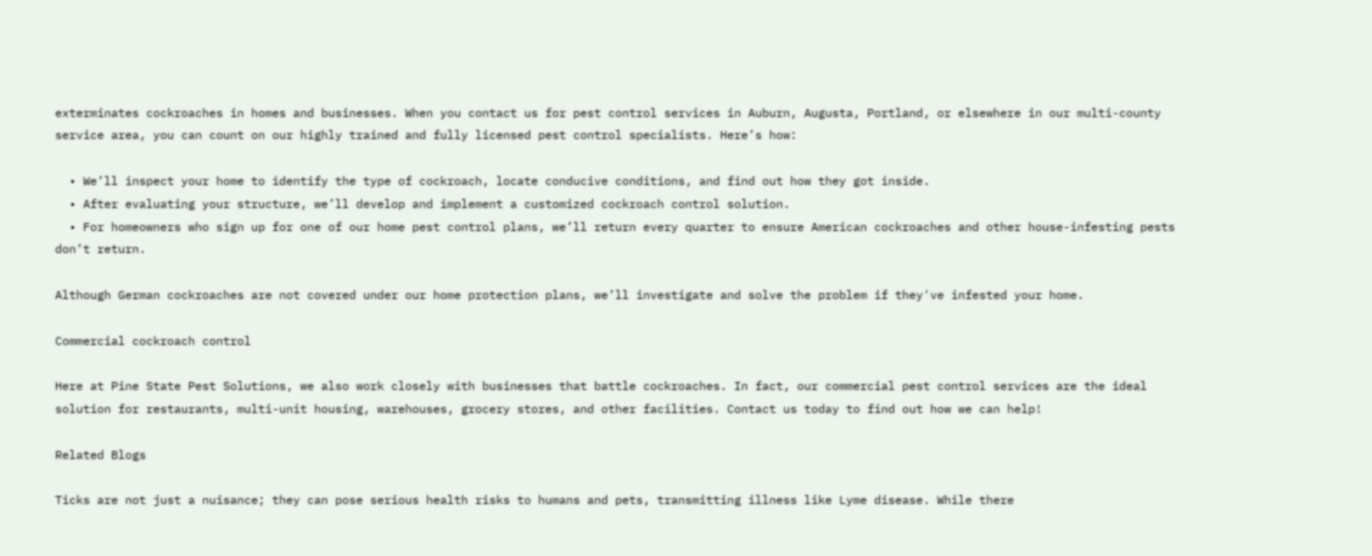exterminates cockroaches in homes and businesses. When you contact us for pest control services in Auburn, Augusta, Portland, or elsewhere in our multi-county service area, you can count on our highly trained and fully licensed pest control specialists. Here’s how:

  • We’ll inspect your home to identify the type of cockroach, locate conducive conditions, and find out how they got inside.
  • After evaluating your structure, we’ll develop and implement a customized cockroach control solution.
  • For homeowners who sign up for one of our home pest control plans, we’ll return every quarter to ensure American cockroaches and other house-infesting pests don’t return.

Although German cockroaches are not covered under our home protection plans, we’ll investigate and solve the problem if they've infested your home.

Commercial cockroach control

Here at Pine State Pest Solutions, we also work closely with businesses that battle cockroaches. In fact, our commercial pest control services are the ideal solution for restaurants, multi-unit housing, warehouses, grocery stores, and other facilities. Contact us today to find out how we can help!

Related Blogs

Ticks are not just a nuisance; they can pose serious health risks to humans and pets, transmitting illness like Lyme disease. While there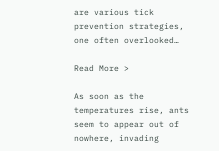are various tick prevention strategies, one often overlooked…

Read More >

As soon as the temperatures rise, ants seem to appear out of nowhere, invading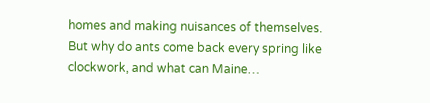homes and making nuisances of themselves. But why do ants come back every spring like clockwork, and what can Maine…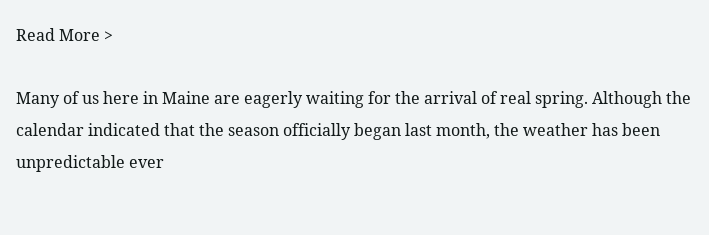Read More >

Many of us here in Maine are eagerly waiting for the arrival of real spring. Although the calendar indicated that the season officially began last month, the weather has been unpredictable ever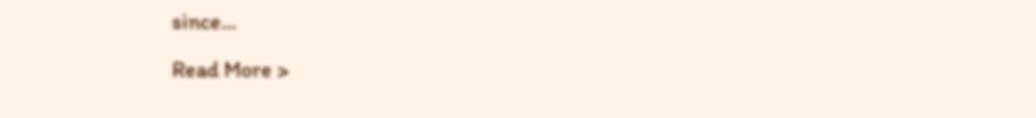since…

Read More >